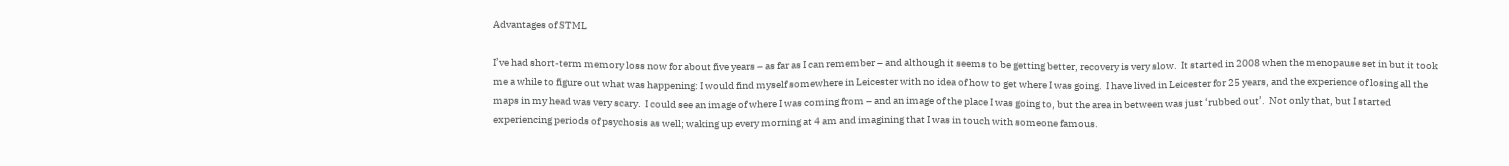Advantages of STML

I’ve had short-term memory loss now for about five years – as far as I can remember – and although it seems to be getting better, recovery is very slow.  It started in 2008 when the menopause set in but it took me a while to figure out what was happening: I would find myself somewhere in Leicester with no idea of how to get where I was going.  I have lived in Leicester for 25 years, and the experience of losing all the maps in my head was very scary.  I could see an image of where I was coming from – and an image of the place I was going to, but the area in between was just ‘rubbed out’.  Not only that, but I started experiencing periods of psychosis as well; waking up every morning at 4 am and imagining that I was in touch with someone famous.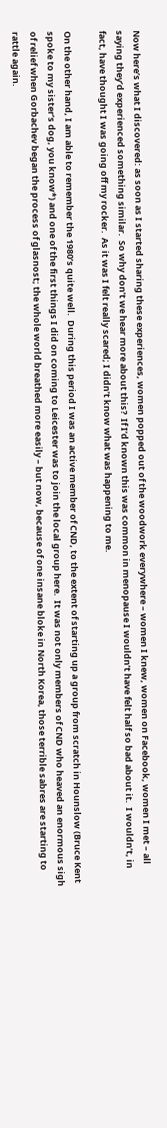Now here’s what I discovered: as soon as I started sharing these experiences, women popped out of the woodwork everywhere – women I knew, women on Facebook, women I met – all saying they’d experienced something similar.  So why don’t we hear more about this?  If I’d known this was common in menopause I wouldn’t have felt half so bad about it.  I wouldn’t, in fact, have thought I was going off my rocker.  As it was I felt really scared; I didn’t know what was happening to me.

On the other hand, I am able to remember the 1980’s quite well.  During this period I was an active member of CND, to the extent of starting up a group from scratch in Hounslow (Bruce Kent spoke to my sister’s dog, you know*) and one of the first things I did on coming to Leicester was to join the local group here.  It was not only members of CND who heaved an enormous sigh of relief when Gorbachev began the process of glasnost; the whole world breathed more easily – but now, because of one insane bloke in North Korea, those terrible sabres are starting to rattle again.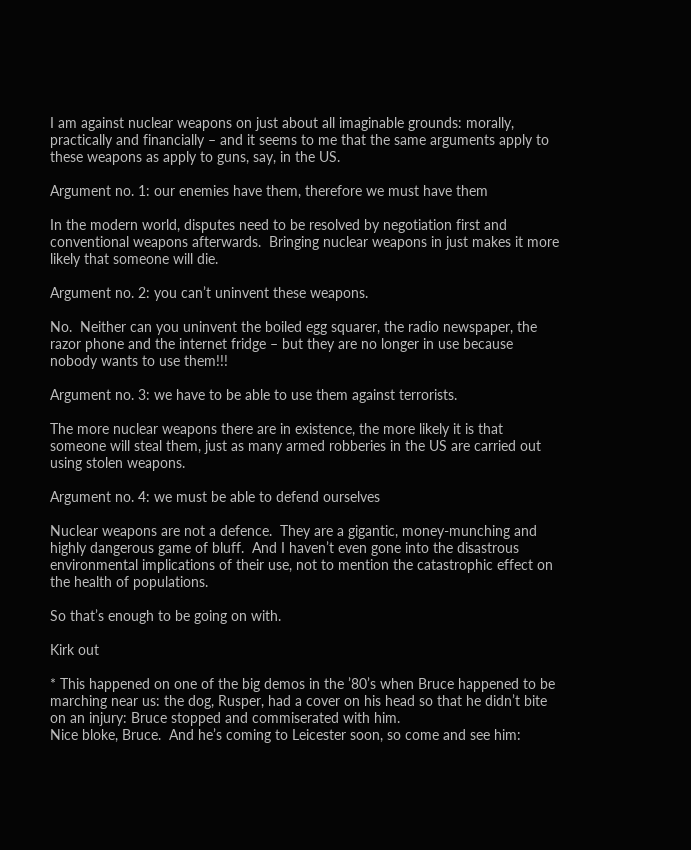I am against nuclear weapons on just about all imaginable grounds: morally, practically and financially – and it seems to me that the same arguments apply to these weapons as apply to guns, say, in the US.

Argument no. 1: our enemies have them, therefore we must have them

In the modern world, disputes need to be resolved by negotiation first and conventional weapons afterwards.  Bringing nuclear weapons in just makes it more likely that someone will die.

Argument no. 2: you can’t uninvent these weapons.

No.  Neither can you uninvent the boiled egg squarer, the radio newspaper, the razor phone and the internet fridge – but they are no longer in use because nobody wants to use them!!!

Argument no. 3: we have to be able to use them against terrorists.

The more nuclear weapons there are in existence, the more likely it is that someone will steal them, just as many armed robberies in the US are carried out using stolen weapons.

Argument no. 4: we must be able to defend ourselves

Nuclear weapons are not a defence.  They are a gigantic, money-munching and highly dangerous game of bluff.  And I haven’t even gone into the disastrous environmental implications of their use, not to mention the catastrophic effect on the health of populations.

So that’s enough to be going on with.

Kirk out

* This happened on one of the big demos in the ’80’s when Bruce happened to be marching near us: the dog, Rusper, had a cover on his head so that he didn’t bite on an injury: Bruce stopped and commiserated with him.
Nice bloke, Bruce.  And he’s coming to Leicester soon, so come and see him: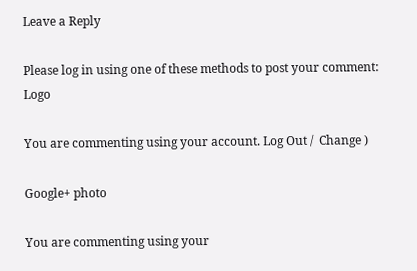Leave a Reply

Please log in using one of these methods to post your comment: Logo

You are commenting using your account. Log Out /  Change )

Google+ photo

You are commenting using your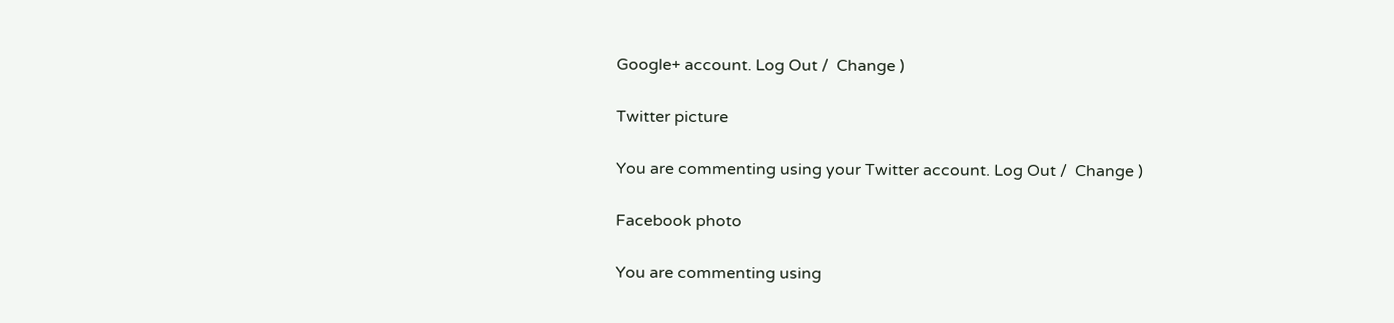Google+ account. Log Out /  Change )

Twitter picture

You are commenting using your Twitter account. Log Out /  Change )

Facebook photo

You are commenting using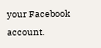your Facebook account.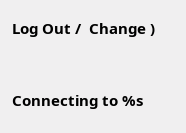Log Out /  Change )


Connecting to %s